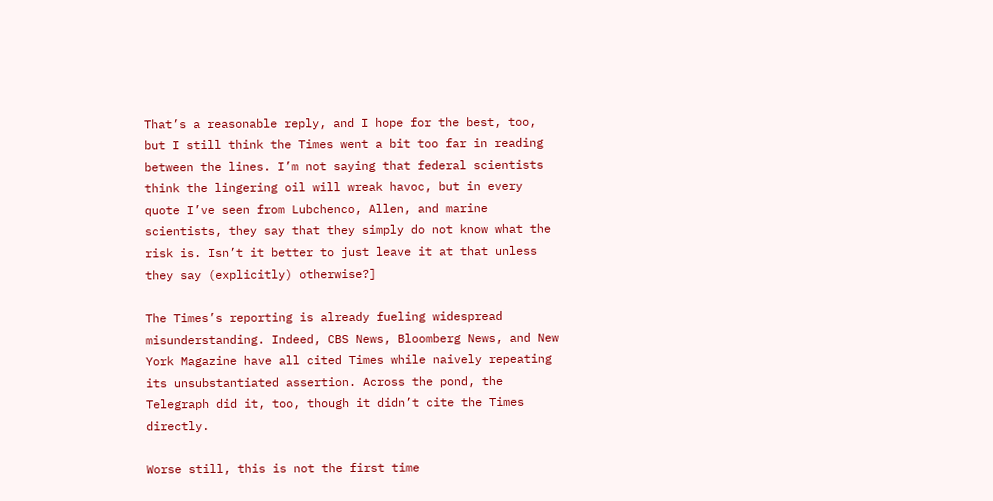That’s a reasonable reply, and I hope for the best, too, but I still think the Times went a bit too far in reading between the lines. I’m not saying that federal scientists think the lingering oil will wreak havoc, but in every quote I’ve seen from Lubchenco, Allen, and marine scientists, they say that they simply do not know what the risk is. Isn’t it better to just leave it at that unless they say (explicitly) otherwise?]

The Times’s reporting is already fueling widespread misunderstanding. Indeed, CBS News, Bloomberg News, and New York Magazine have all cited Times while naively repeating its unsubstantiated assertion. Across the pond, the Telegraph did it, too, though it didn’t cite the Times directly.

Worse still, this is not the first time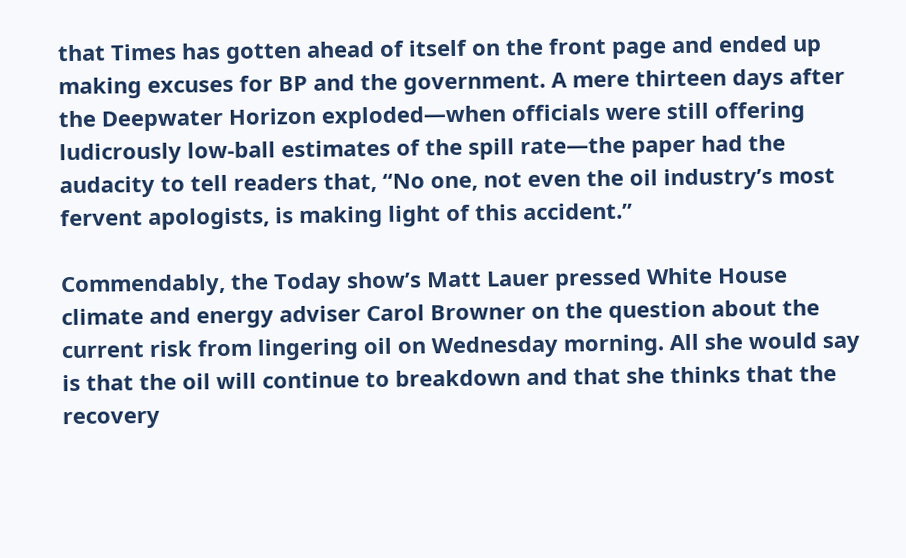that Times has gotten ahead of itself on the front page and ended up making excuses for BP and the government. A mere thirteen days after the Deepwater Horizon exploded—when officials were still offering ludicrously low-ball estimates of the spill rate—the paper had the audacity to tell readers that, “No one, not even the oil industry’s most fervent apologists, is making light of this accident.”

Commendably, the Today show’s Matt Lauer pressed White House climate and energy adviser Carol Browner on the question about the current risk from lingering oil on Wednesday morning. All she would say is that the oil will continue to breakdown and that she thinks that the recovery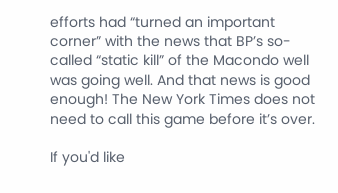efforts had “turned an important corner” with the news that BP’s so-called “static kill” of the Macondo well was going well. And that news is good enough! The New York Times does not need to call this game before it’s over.

If you'd like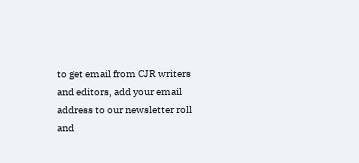to get email from CJR writers and editors, add your email address to our newsletter roll and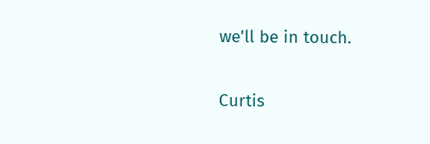we'll be in touch.

Curtis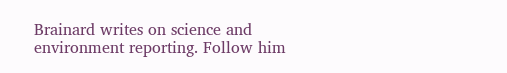Brainard writes on science and environment reporting. Follow him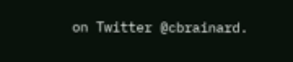on Twitter @cbrainard.